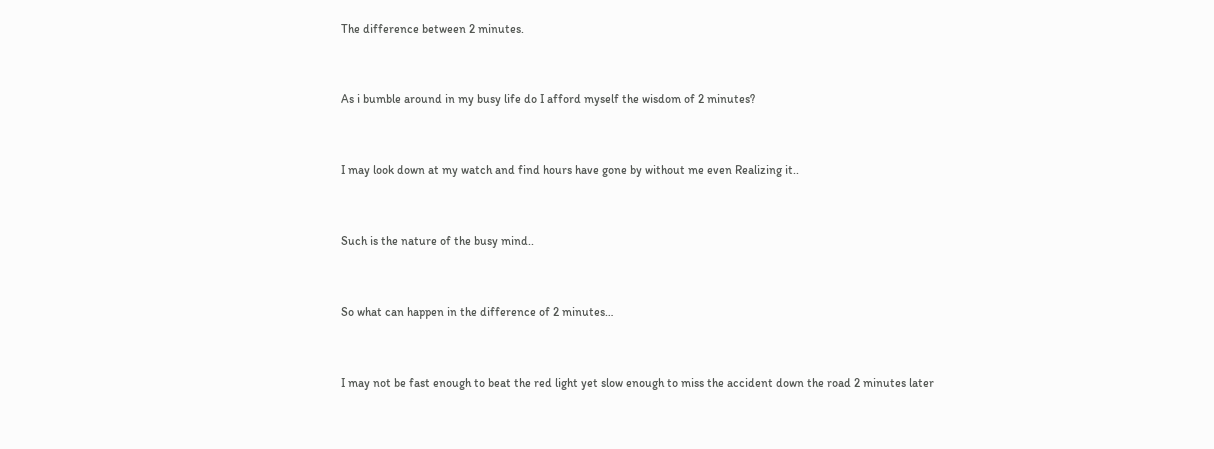The difference between 2 minutes.


As i bumble around in my busy life do I afford myself the wisdom of 2 minutes?


I may look down at my watch and find hours have gone by without me even Realizing it..


Such is the nature of the busy mind..


So what can happen in the difference of 2 minutes…


I may not be fast enough to beat the red light yet slow enough to miss the accident down the road 2 minutes later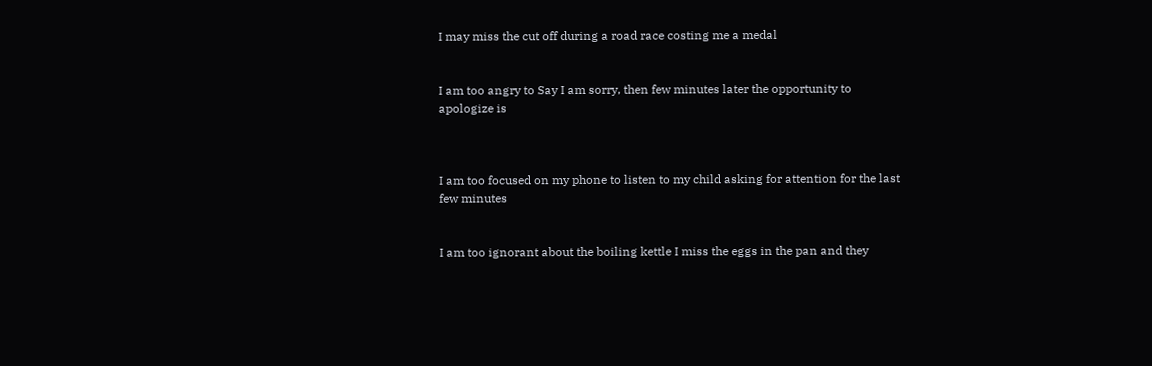I may miss the cut off during a road race costing me a medal


I am too angry to Say I am sorry, then few minutes later the opportunity to apologize is



I am too focused on my phone to listen to my child asking for attention for the last few minutes


I am too ignorant about the boiling kettle I miss the eggs in the pan and they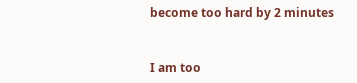become too hard by 2 minutes


I am too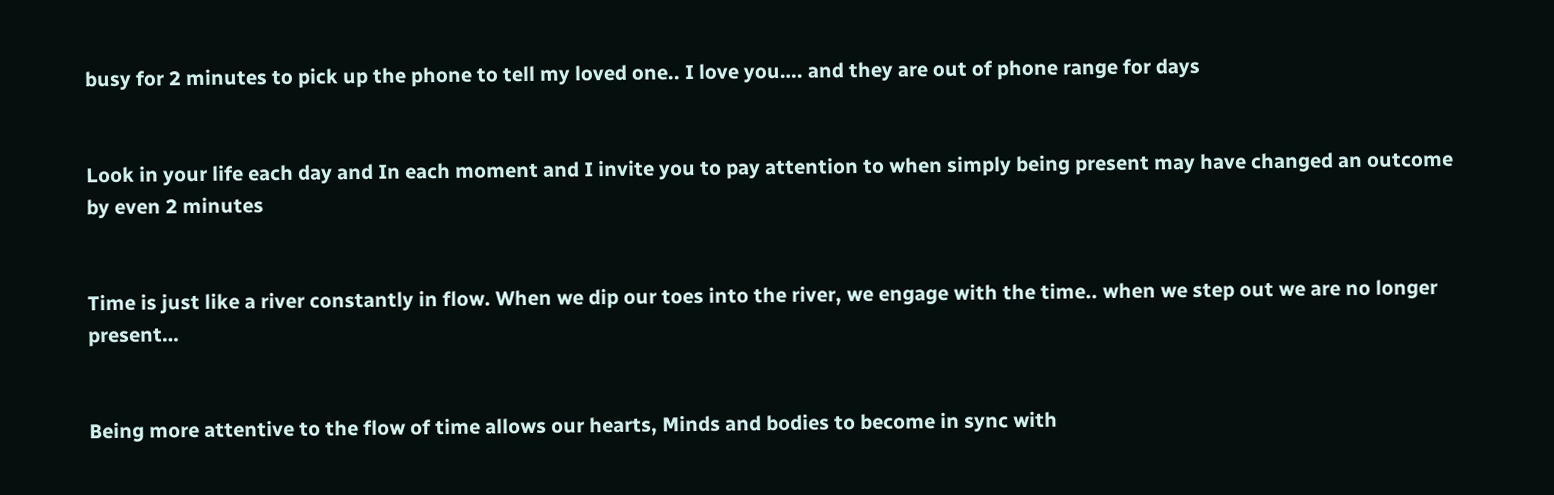busy for 2 minutes to pick up the phone to tell my loved one.. I love you…. and they are out of phone range for days


Look in your life each day and In each moment and I invite you to pay attention to when simply being present may have changed an outcome by even 2 minutes


Time is just like a river constantly in flow. When we dip our toes into the river, we engage with the time.. when we step out we are no longer present…


Being more attentive to the flow of time allows our hearts, Minds and bodies to become in sync with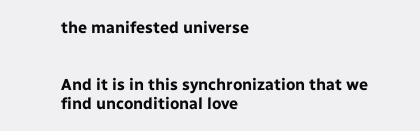the manifested universe


And it is in this synchronization that we find unconditional love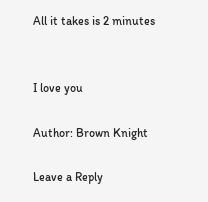All it takes is 2 minutes


I love you

Author: Brown Knight

Leave a Reply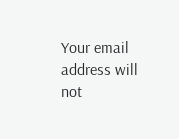Your email address will not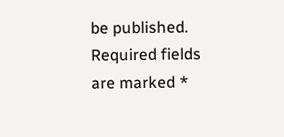be published. Required fields are marked *